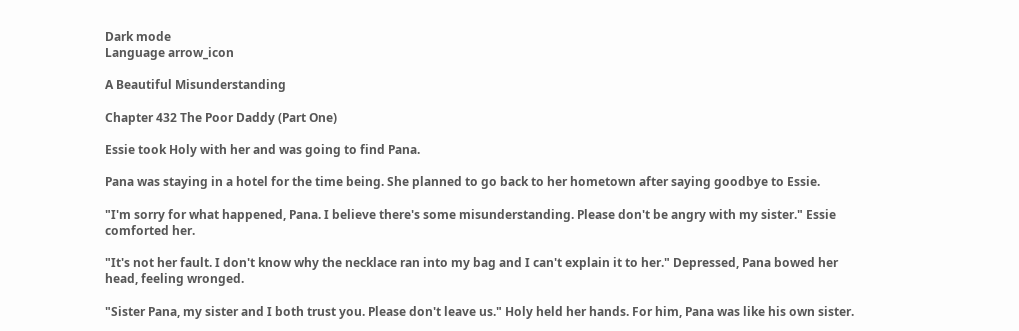Dark mode
Language arrow_icon

A Beautiful Misunderstanding

Chapter 432 The Poor Daddy (Part One)

Essie took Holy with her and was going to find Pana.

Pana was staying in a hotel for the time being. She planned to go back to her hometown after saying goodbye to Essie.

"I'm sorry for what happened, Pana. I believe there's some misunderstanding. Please don't be angry with my sister." Essie comforted her.

"It's not her fault. I don't know why the necklace ran into my bag and I can't explain it to her." Depressed, Pana bowed her head, feeling wronged.

"Sister Pana, my sister and I both trust you. Please don't leave us." Holy held her hands. For him, Pana was like his own sister.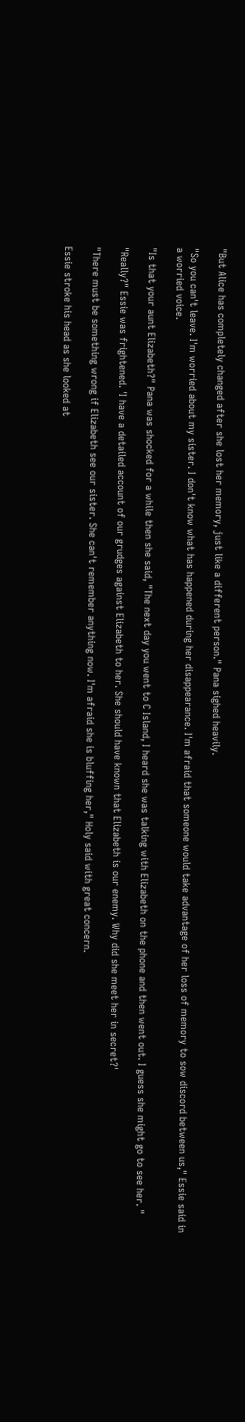"But Alice has completely changed after she lost her memory, just like a different person." Pana sighed heavily.

"So you can't leave. I'm worried about my sister. I don't know what has happened during her disappearance. I'm afraid that someone would take advantage of her loss of memory to sow discord between us," Essie said in a worried voice.

"Is that your aunt Elizabeth?" Pana was shocked for a while then she said, "The next day you went to C Island, I heard she was talking with Elizabeth on the phone and then went out. I guess she might go to see her. "

"Really?" Essie was frightened. 'I have a detailed account of our grudges against Elizabeth to her. She should have known that Elizabeth is our enemy. Why did she meet her in secret?'

"There must be something wrong if Elizabeth see our sister. She can't remember anything now. I'm afraid she is bluffing her," Holy said with great concern.

Essie stroke his head as she looked at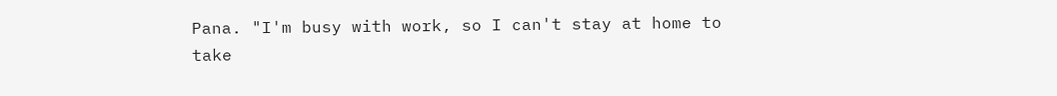Pana. "I'm busy with work, so I can't stay at home to take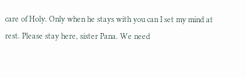care of Holy. Only when he stays with you can I set my mind at rest. Please stay here, sister Pana. We need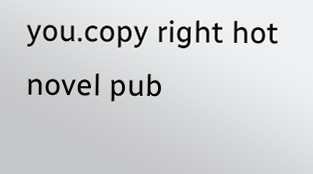you.copy right hot novel pub